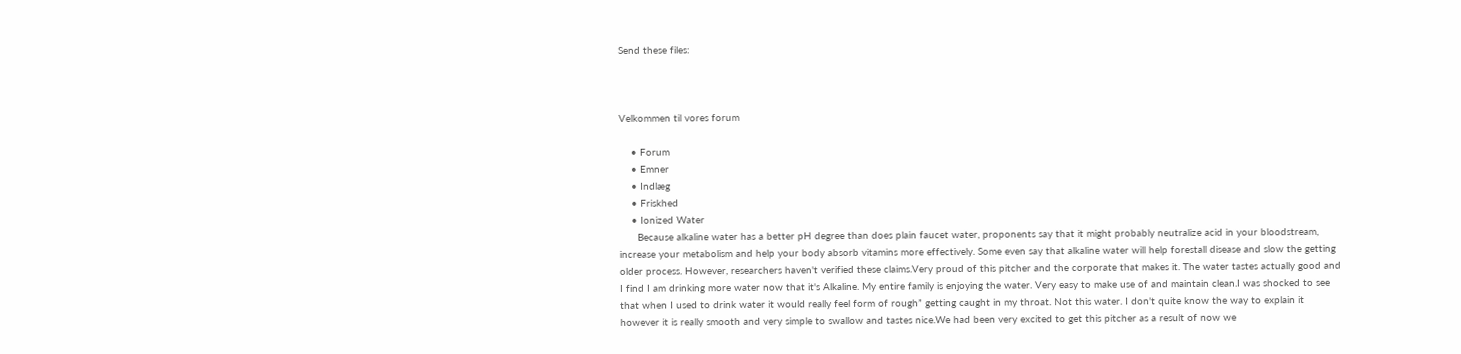Send these files:



Velkommen til vores forum

    • Forum
    • Emner
    • Indlæg
    • Friskhed
    • Ionized Water
      Because alkaline water has a better pH degree than does plain faucet water, proponents say that it might probably neutralize acid in your bloodstream, increase your metabolism and help your body absorb vitamins more effectively. Some even say that alkaline water will help forestall disease and slow the getting older process. However, researchers haven't verified these claims.Very proud of this pitcher and the corporate that makes it. The water tastes actually good and I find I am drinking more water now that it's Alkaline. My entire family is enjoying the water. Very easy to make use of and maintain clean.I was shocked to see that when I used to drink water it would really feel form of rough” getting caught in my throat. Not this water. I don't quite know the way to explain it however it is really smooth and very simple to swallow and tastes nice.We had been very excited to get this pitcher as a result of now we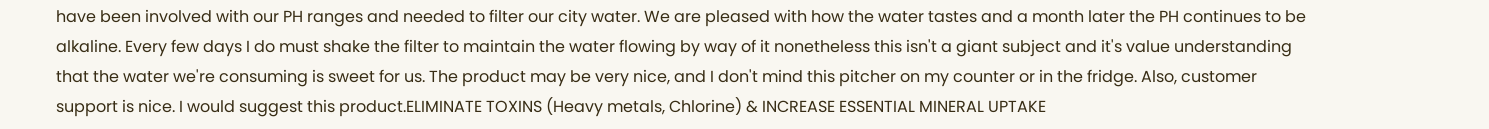have been involved with our PH ranges and needed to filter our city water. We are pleased with how the water tastes and a month later the PH continues to be alkaline. Every few days I do must shake the filter to maintain the water flowing by way of it nonetheless this isn't a giant subject and it's value understanding that the water we're consuming is sweet for us. The product may be very nice, and I don't mind this pitcher on my counter or in the fridge. Also, customer support is nice. I would suggest this product.ELIMINATE TOXINS (Heavy metals, Chlorine) & INCREASE ESSENTIAL MINERAL UPTAKE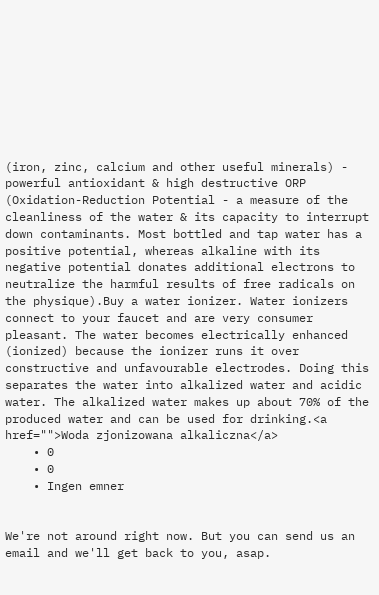(iron, zinc, calcium and other useful minerals) - powerful antioxidant & high destructive ORP (Oxidation-Reduction Potential - a measure of the cleanliness of the water & its capacity to interrupt down contaminants. Most bottled and tap water has a positive potential, whereas alkaline with its negative potential donates additional electrons to neutralize the harmful results of free radicals on the physique).Buy a water ionizer. Water ionizers connect to your faucet and are very consumer pleasant. The water becomes electrically enhanced (ionized) because the ionizer runs it over constructive and unfavourable electrodes. Doing this separates the water into alkalized water and acidic water. The alkalized water makes up about 70% of the produced water and can be used for drinking.<a href="">Woda zjonizowana alkaliczna</a>
    • 0
    • 0
    • Ingen emner


We're not around right now. But you can send us an email and we'll get back to you, asap.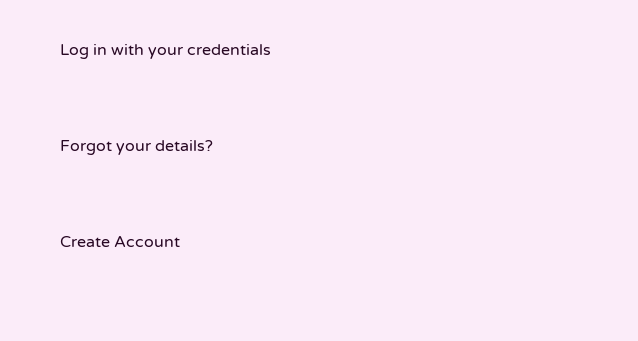Log in with your credentials


Forgot your details?


Create Account